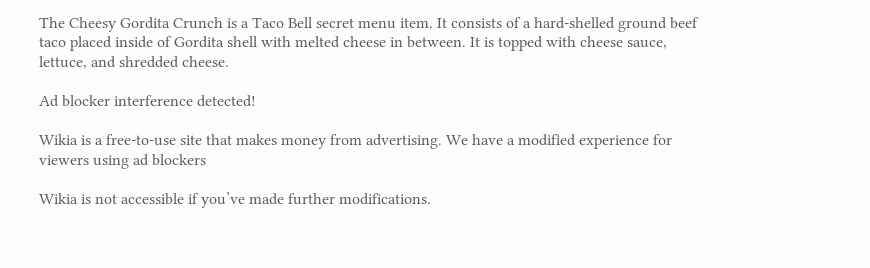The Cheesy Gordita Crunch is a Taco Bell secret menu item. It consists of a hard-shelled ground beef taco placed inside of Gordita shell with melted cheese in between. It is topped with cheese sauce, lettuce, and shredded cheese.

Ad blocker interference detected!

Wikia is a free-to-use site that makes money from advertising. We have a modified experience for viewers using ad blockers

Wikia is not accessible if you’ve made further modifications.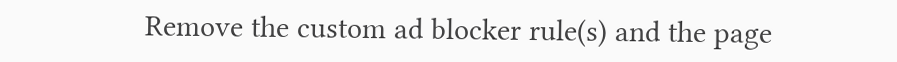Remove the custom ad blocker rule(s) and the page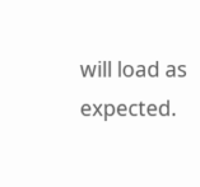will load as expected.